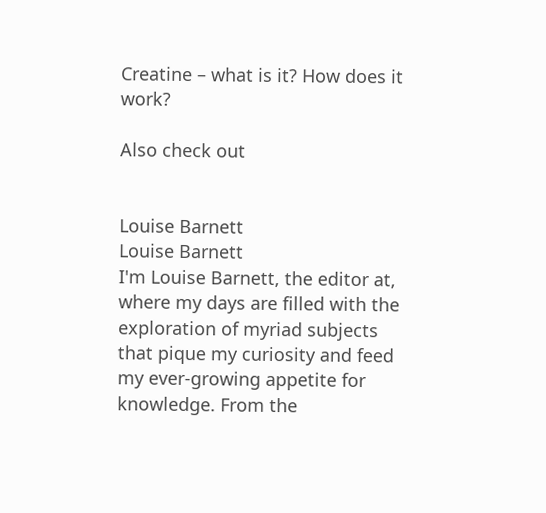Creatine – what is it? How does it work?

Also check out


Louise Barnett
Louise Barnett
I'm Louise Barnett, the editor at, where my days are filled with the exploration of myriad subjects that pique my curiosity and feed my ever-growing appetite for knowledge. From the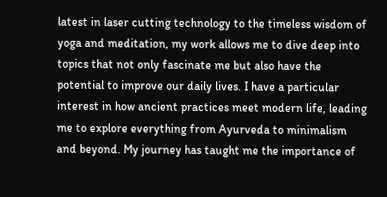latest in laser cutting technology to the timeless wisdom of yoga and meditation, my work allows me to dive deep into topics that not only fascinate me but also have the potential to improve our daily lives. I have a particular interest in how ancient practices meet modern life, leading me to explore everything from Ayurveda to minimalism and beyond. My journey has taught me the importance of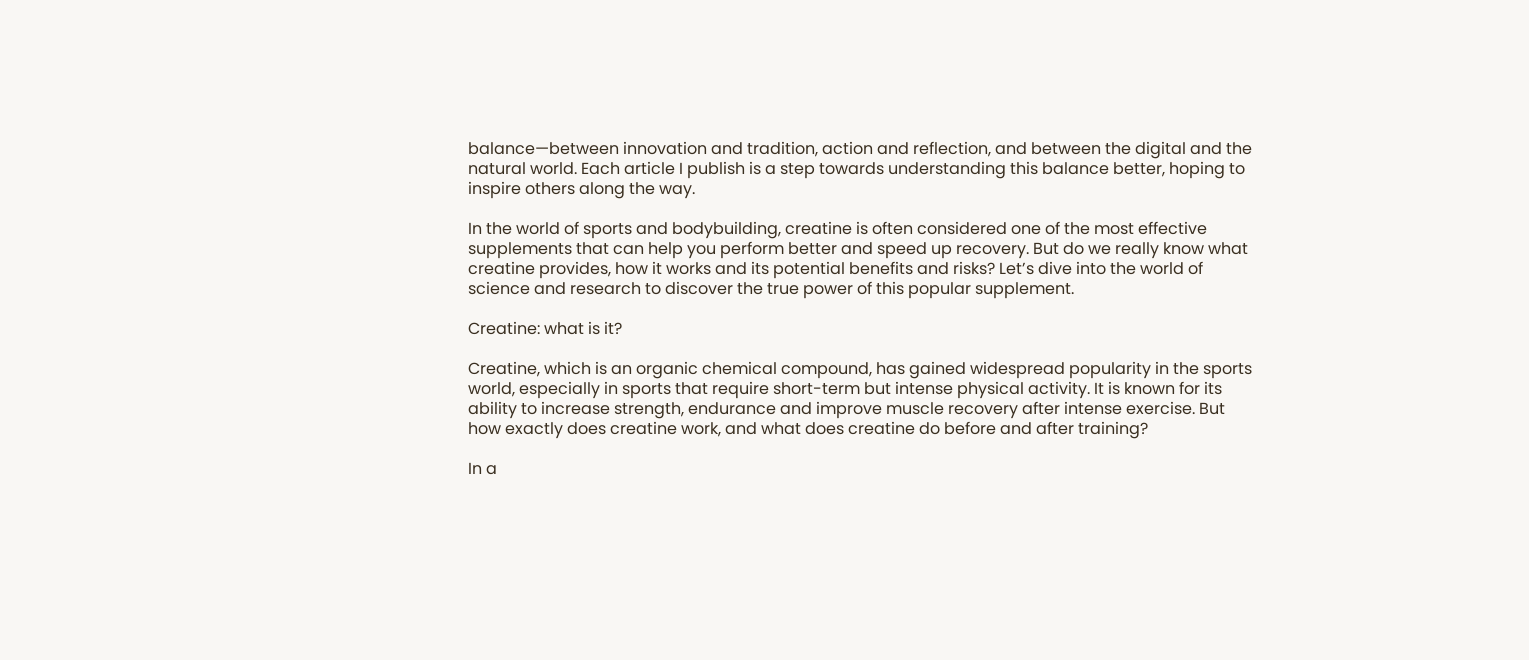balance—between innovation and tradition, action and reflection, and between the digital and the natural world. Each article I publish is a step towards understanding this balance better, hoping to inspire others along the way.

In the world of sports and bodybuilding, creatine is often considered one of the most effective supplements that can help you perform better and speed up recovery. But do we really know what creatine provides, how it works and its potential benefits and risks? Let’s dive into the world of science and research to discover the true power of this popular supplement.

Creatine: what is it?

Creatine, which is an organic chemical compound, has gained widespread popularity in the sports world, especially in sports that require short-term but intense physical activity. It is known for its ability to increase strength, endurance and improve muscle recovery after intense exercise. But how exactly does creatine work, and what does creatine do before and after training?

In a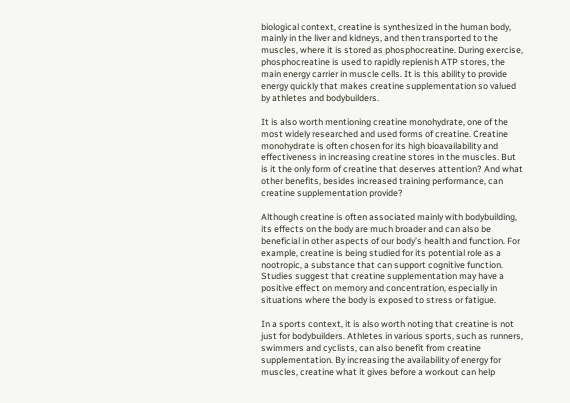biological context, creatine is synthesized in the human body, mainly in the liver and kidneys, and then transported to the muscles, where it is stored as phosphocreatine. During exercise, phosphocreatine is used to rapidly replenish ATP stores, the main energy carrier in muscle cells. It is this ability to provide energy quickly that makes creatine supplementation so valued by athletes and bodybuilders.

It is also worth mentioning creatine monohydrate, one of the most widely researched and used forms of creatine. Creatine monohydrate is often chosen for its high bioavailability and effectiveness in increasing creatine stores in the muscles. But is it the only form of creatine that deserves attention? And what other benefits, besides increased training performance, can creatine supplementation provide?

Although creatine is often associated mainly with bodybuilding, its effects on the body are much broader and can also be beneficial in other aspects of our body’s health and function. For example, creatine is being studied for its potential role as a nootropic, a substance that can support cognitive function. Studies suggest that creatine supplementation may have a positive effect on memory and concentration, especially in situations where the body is exposed to stress or fatigue.

In a sports context, it is also worth noting that creatine is not just for bodybuilders. Athletes in various sports, such as runners, swimmers and cyclists, can also benefit from creatine supplementation. By increasing the availability of energy for muscles, creatine what it gives before a workout can help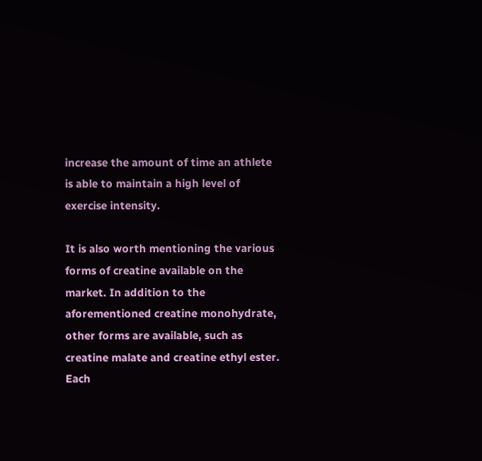increase the amount of time an athlete is able to maintain a high level of exercise intensity.

It is also worth mentioning the various forms of creatine available on the market. In addition to the aforementioned creatine monohydrate, other forms are available, such as creatine malate and creatine ethyl ester. Each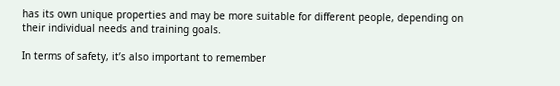has its own unique properties and may be more suitable for different people, depending on their individual needs and training goals.

In terms of safety, it’s also important to remember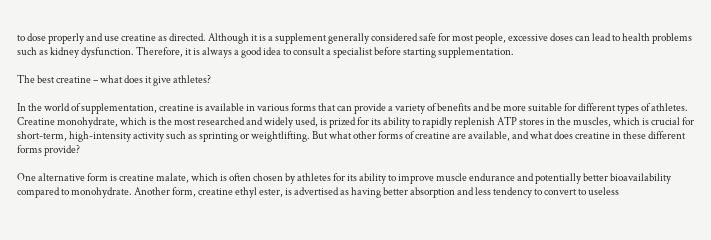to dose properly and use creatine as directed. Although it is a supplement generally considered safe for most people, excessive doses can lead to health problems such as kidney dysfunction. Therefore, it is always a good idea to consult a specialist before starting supplementation.

The best creatine – what does it give athletes?

In the world of supplementation, creatine is available in various forms that can provide a variety of benefits and be more suitable for different types of athletes. Creatine monohydrate, which is the most researched and widely used, is prized for its ability to rapidly replenish ATP stores in the muscles, which is crucial for short-term, high-intensity activity such as sprinting or weightlifting. But what other forms of creatine are available, and what does creatine in these different forms provide?

One alternative form is creatine malate, which is often chosen by athletes for its ability to improve muscle endurance and potentially better bioavailability compared to monohydrate. Another form, creatine ethyl ester, is advertised as having better absorption and less tendency to convert to useless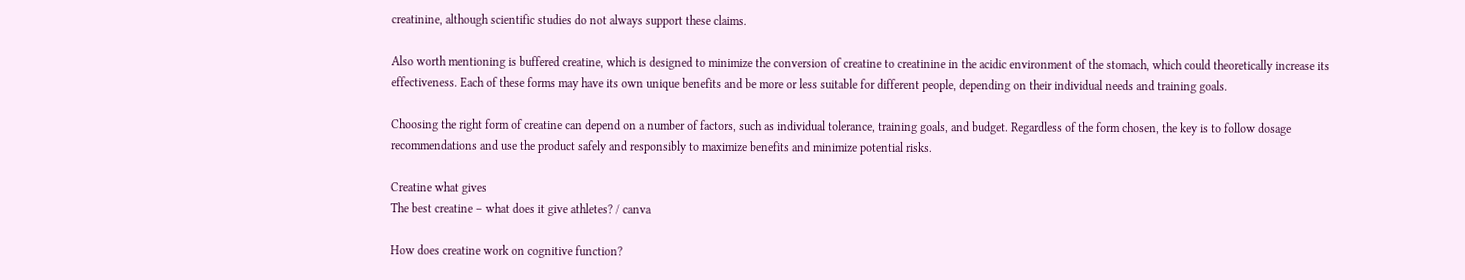creatinine, although scientific studies do not always support these claims.

Also worth mentioning is buffered creatine, which is designed to minimize the conversion of creatine to creatinine in the acidic environment of the stomach, which could theoretically increase its effectiveness. Each of these forms may have its own unique benefits and be more or less suitable for different people, depending on their individual needs and training goals.

Choosing the right form of creatine can depend on a number of factors, such as individual tolerance, training goals, and budget. Regardless of the form chosen, the key is to follow dosage recommendations and use the product safely and responsibly to maximize benefits and minimize potential risks.

Creatine what gives
The best creatine – what does it give athletes? / canva

How does creatine work on cognitive function?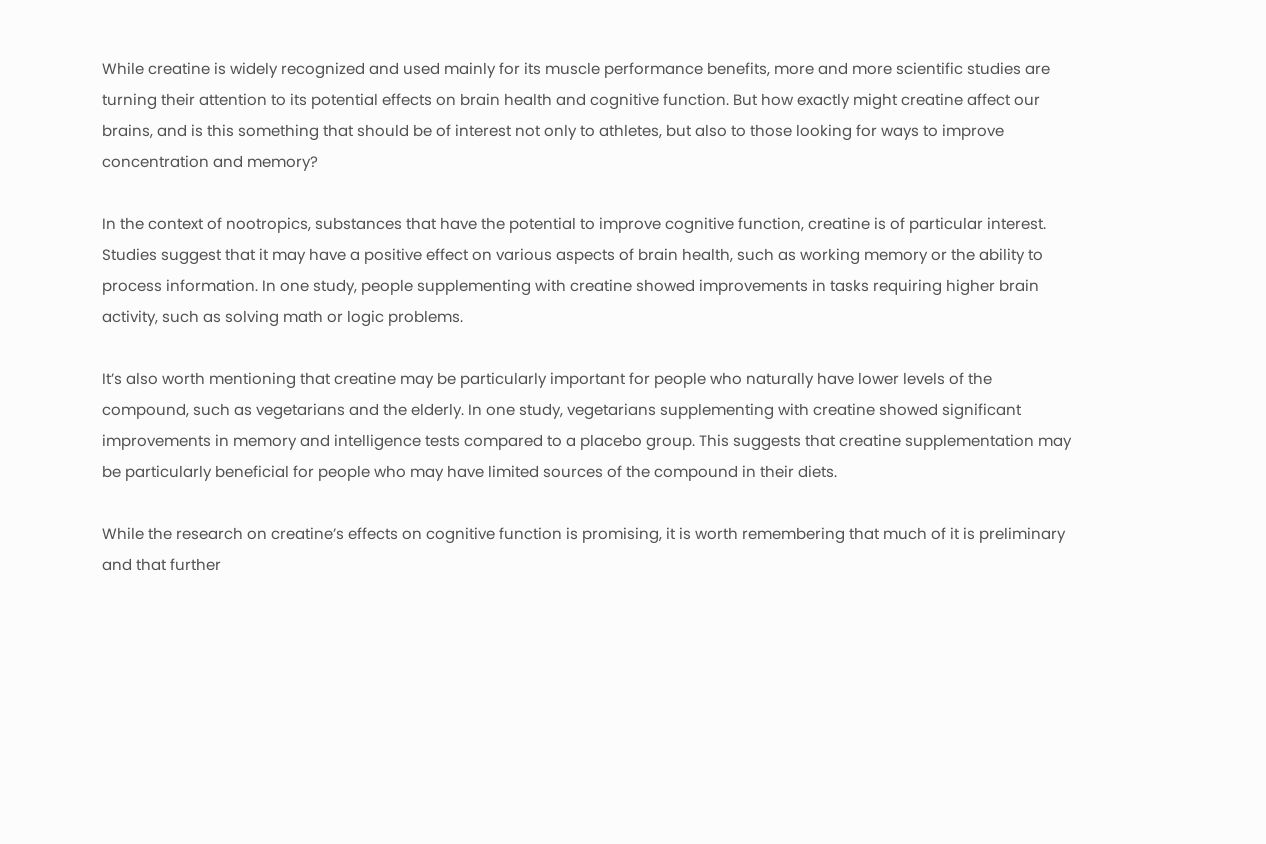While creatine is widely recognized and used mainly for its muscle performance benefits, more and more scientific studies are turning their attention to its potential effects on brain health and cognitive function. But how exactly might creatine affect our brains, and is this something that should be of interest not only to athletes, but also to those looking for ways to improve concentration and memory?

In the context of nootropics, substances that have the potential to improve cognitive function, creatine is of particular interest. Studies suggest that it may have a positive effect on various aspects of brain health, such as working memory or the ability to process information. In one study, people supplementing with creatine showed improvements in tasks requiring higher brain activity, such as solving math or logic problems.

It’s also worth mentioning that creatine may be particularly important for people who naturally have lower levels of the compound, such as vegetarians and the elderly. In one study, vegetarians supplementing with creatine showed significant improvements in memory and intelligence tests compared to a placebo group. This suggests that creatine supplementation may be particularly beneficial for people who may have limited sources of the compound in their diets.

While the research on creatine’s effects on cognitive function is promising, it is worth remembering that much of it is preliminary and that further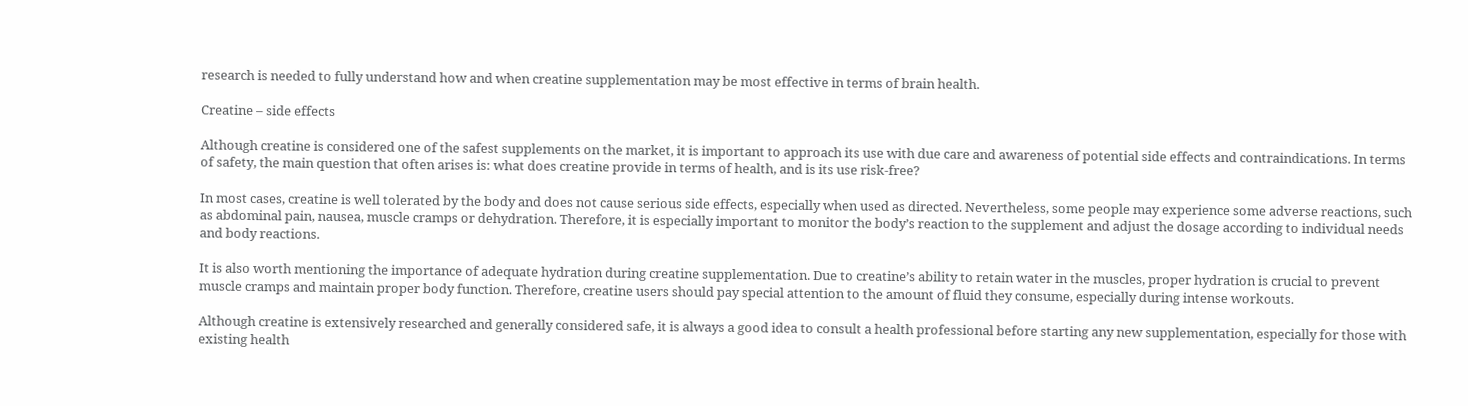research is needed to fully understand how and when creatine supplementation may be most effective in terms of brain health.

Creatine – side effects

Although creatine is considered one of the safest supplements on the market, it is important to approach its use with due care and awareness of potential side effects and contraindications. In terms of safety, the main question that often arises is: what does creatine provide in terms of health, and is its use risk-free?

In most cases, creatine is well tolerated by the body and does not cause serious side effects, especially when used as directed. Nevertheless, some people may experience some adverse reactions, such as abdominal pain, nausea, muscle cramps or dehydration. Therefore, it is especially important to monitor the body’s reaction to the supplement and adjust the dosage according to individual needs and body reactions.

It is also worth mentioning the importance of adequate hydration during creatine supplementation. Due to creatine’s ability to retain water in the muscles, proper hydration is crucial to prevent muscle cramps and maintain proper body function. Therefore, creatine users should pay special attention to the amount of fluid they consume, especially during intense workouts.

Although creatine is extensively researched and generally considered safe, it is always a good idea to consult a health professional before starting any new supplementation, especially for those with existing health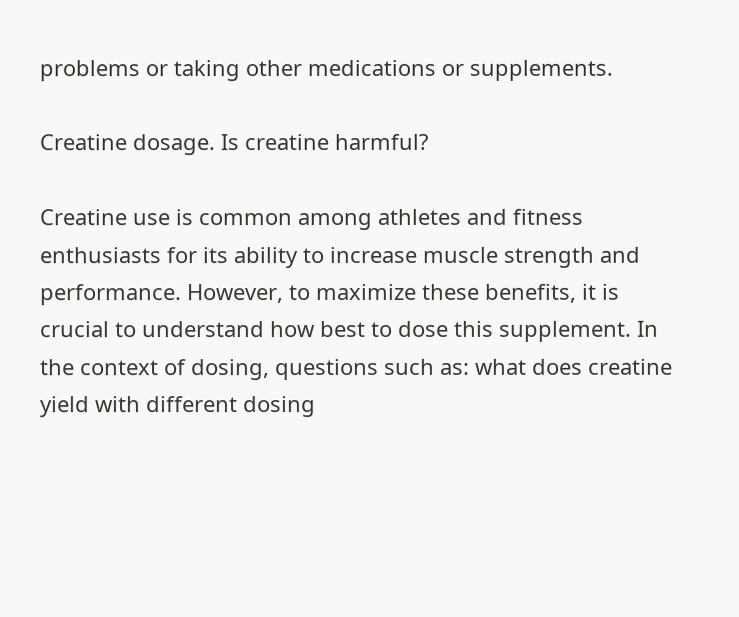problems or taking other medications or supplements.

Creatine dosage. Is creatine harmful?

Creatine use is common among athletes and fitness enthusiasts for its ability to increase muscle strength and performance. However, to maximize these benefits, it is crucial to understand how best to dose this supplement. In the context of dosing, questions such as: what does creatine yield with different dosing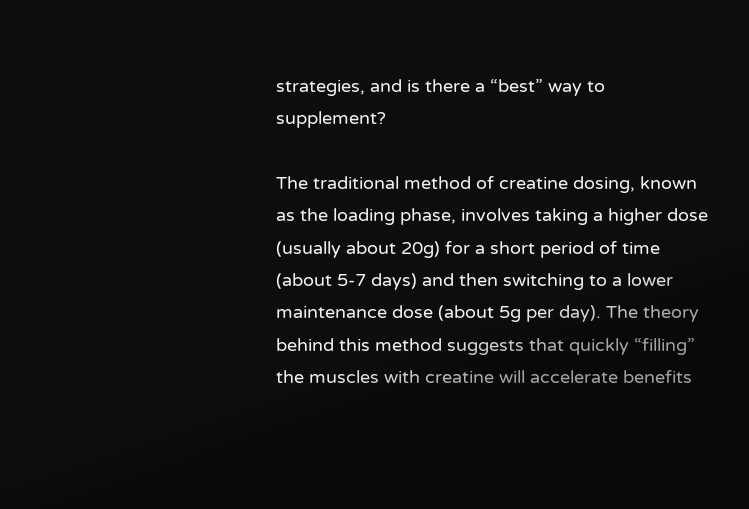strategies, and is there a “best” way to supplement?

The traditional method of creatine dosing, known as the loading phase, involves taking a higher dose (usually about 20g) for a short period of time (about 5-7 days) and then switching to a lower maintenance dose (about 5g per day). The theory behind this method suggests that quickly “filling” the muscles with creatine will accelerate benefits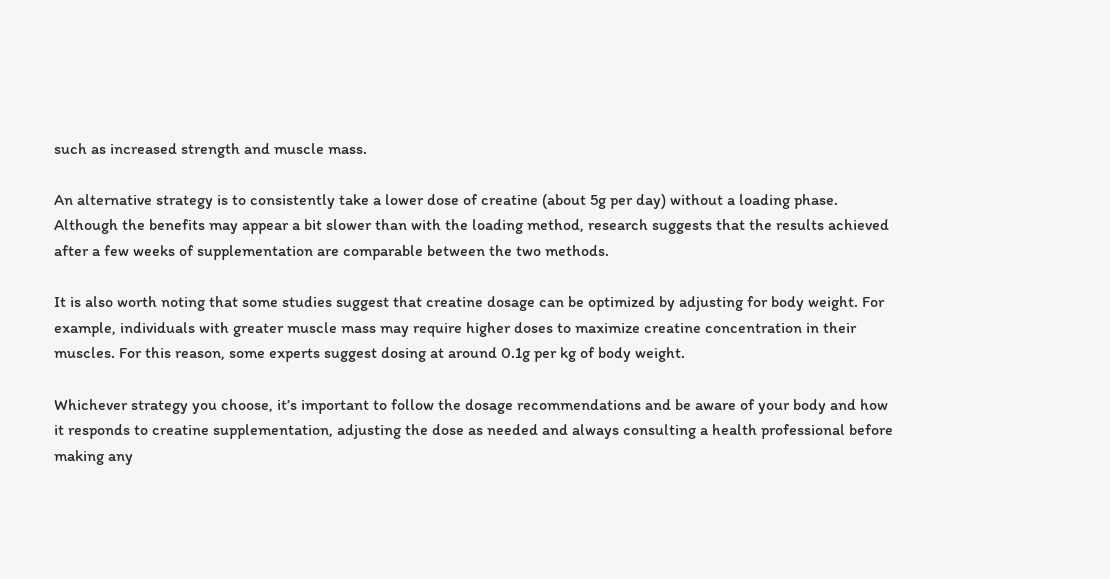such as increased strength and muscle mass.

An alternative strategy is to consistently take a lower dose of creatine (about 5g per day) without a loading phase. Although the benefits may appear a bit slower than with the loading method, research suggests that the results achieved after a few weeks of supplementation are comparable between the two methods.

It is also worth noting that some studies suggest that creatine dosage can be optimized by adjusting for body weight. For example, individuals with greater muscle mass may require higher doses to maximize creatine concentration in their muscles. For this reason, some experts suggest dosing at around 0.1g per kg of body weight.

Whichever strategy you choose, it’s important to follow the dosage recommendations and be aware of your body and how it responds to creatine supplementation, adjusting the dose as needed and always consulting a health professional before making any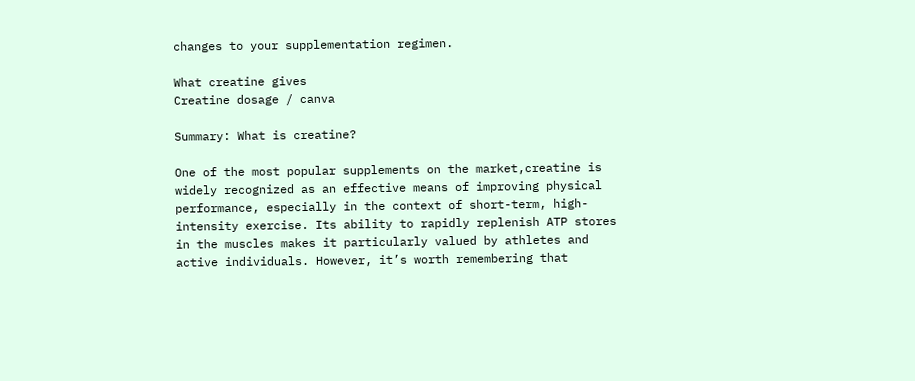changes to your supplementation regimen.

What creatine gives
Creatine dosage / canva

Summary: What is creatine?

One of the most popular supplements on the market,creatine is widely recognized as an effective means of improving physical performance, especially in the context of short-term, high-intensity exercise. Its ability to rapidly replenish ATP stores in the muscles makes it particularly valued by athletes and active individuals. However, it’s worth remembering that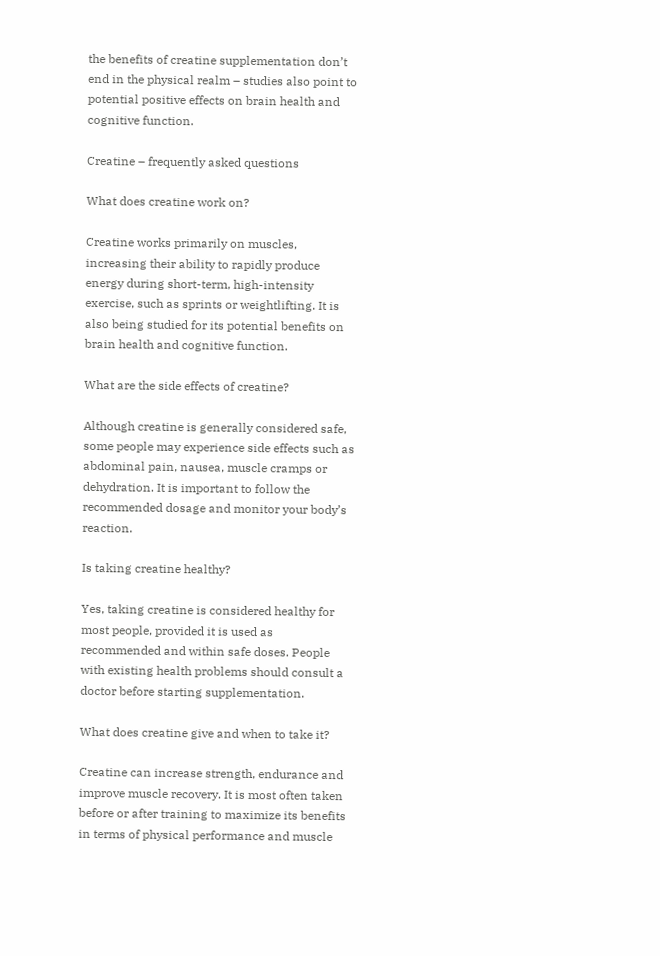the benefits of creatine supplementation don’t end in the physical realm – studies also point to potential positive effects on brain health and cognitive function.

Creatine – frequently asked questions

What does creatine work on?

Creatine works primarily on muscles, increasing their ability to rapidly produce energy during short-term, high-intensity exercise, such as sprints or weightlifting. It is also being studied for its potential benefits on brain health and cognitive function.

What are the side effects of creatine?

Although creatine is generally considered safe, some people may experience side effects such as abdominal pain, nausea, muscle cramps or dehydration. It is important to follow the recommended dosage and monitor your body’s reaction.

Is taking creatine healthy?

Yes, taking creatine is considered healthy for most people, provided it is used as recommended and within safe doses. People with existing health problems should consult a doctor before starting supplementation.

What does creatine give and when to take it?

Creatine can increase strength, endurance and improve muscle recovery. It is most often taken before or after training to maximize its benefits in terms of physical performance and muscle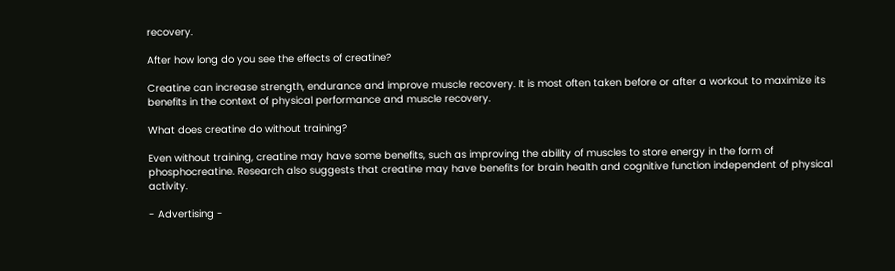recovery.

After how long do you see the effects of creatine?

Creatine can increase strength, endurance and improve muscle recovery. It is most often taken before or after a workout to maximize its benefits in the context of physical performance and muscle recovery.

What does creatine do without training?

Even without training, creatine may have some benefits, such as improving the ability of muscles to store energy in the form of phosphocreatine. Research also suggests that creatine may have benefits for brain health and cognitive function independent of physical activity.

- Advertising -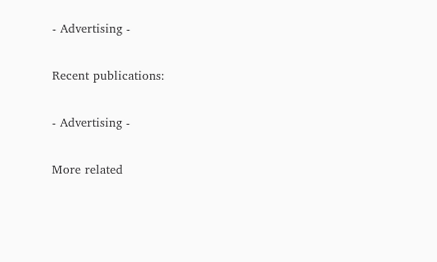- Advertising -

Recent publications:

- Advertising -

More related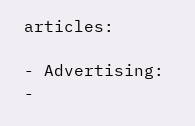articles:

- Advertising: -